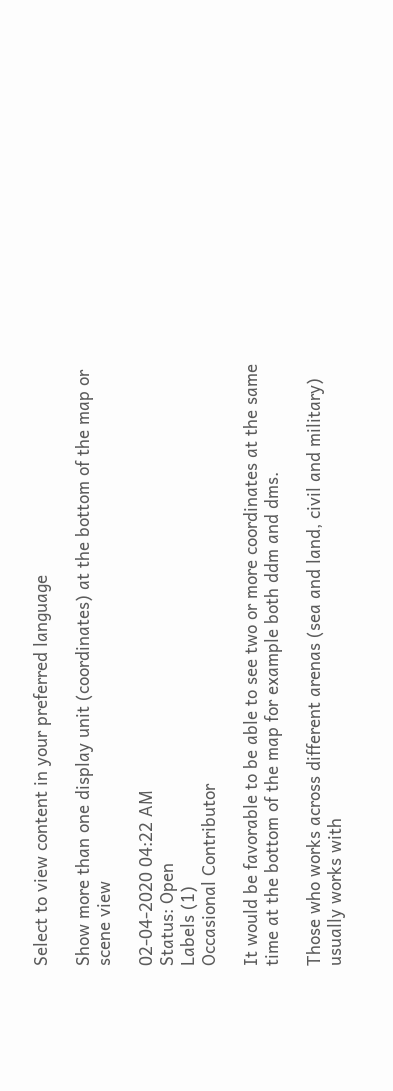Select to view content in your preferred language

Show more than one display unit (coordinates) at the bottom of the map or scene view

02-04-2020 04:22 AM
Status: Open
Labels (1)
Occasional Contributor

It would be favorable to be able to see two or more coordinates at the same time at the bottom of the map for example both ddm and dms.

Those who works across different arenas (sea and land, civil and military) usually works with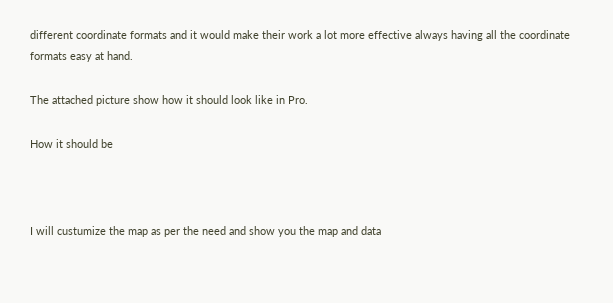different coordinate formats and it would make their work a lot more effective always having all the coordinate formats easy at hand.

The attached picture show how it should look like in Pro.

How it should be



I will custumize the map as per the need and show you the map and data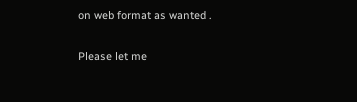on web format as wanted .

Please let me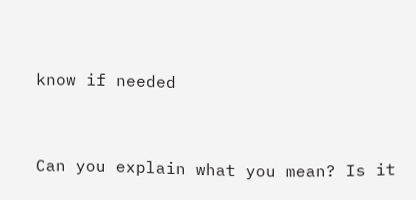know if needed


Can you explain what you mean? Is it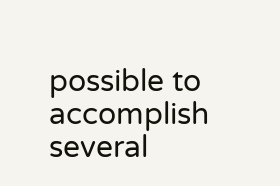possible to accomplish several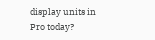display units in Pro today?